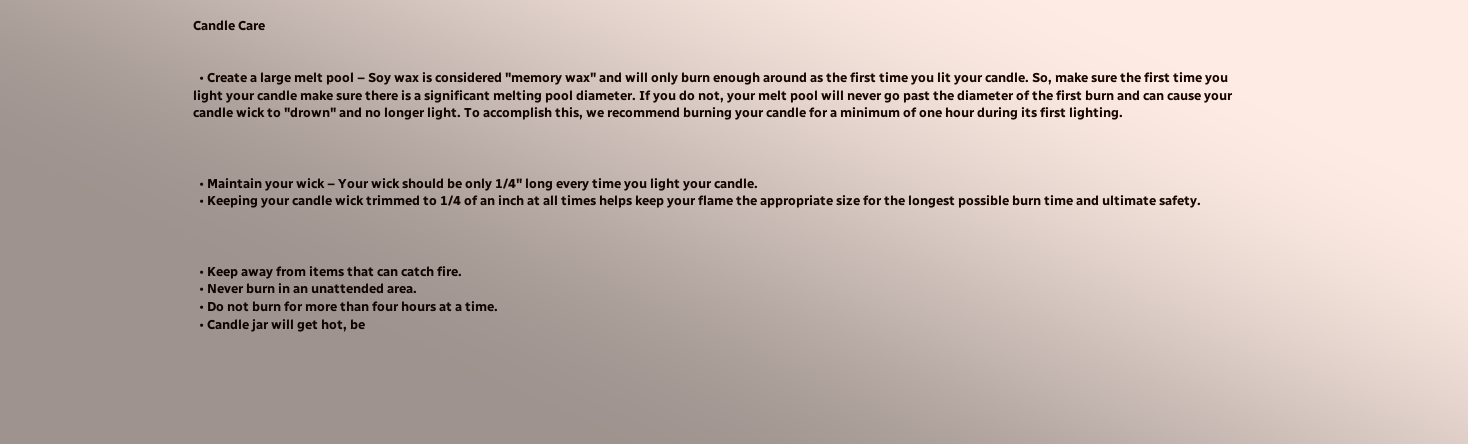Candle Care


  • Create a large melt pool – Soy wax is considered "memory wax" and will only burn enough around as the first time you lit your candle. So, make sure the first time you light your candle make sure there is a significant melting pool diameter. If you do not, your melt pool will never go past the diameter of the first burn and can cause your candle wick to "drown" and no longer light. To accomplish this, we recommend burning your candle for a minimum of one hour during its first lighting.



  • Maintain your wick – Your wick should be only 1/4" long every time you light your candle.
  • Keeping your candle wick trimmed to 1/4 of an inch at all times helps keep your flame the appropriate size for the longest possible burn time and ultimate safety.



  • Keep away from items that can catch fire.
  • Never burn in an unattended area.
  • Do not burn for more than four hours at a time.
  • Candle jar will get hot, be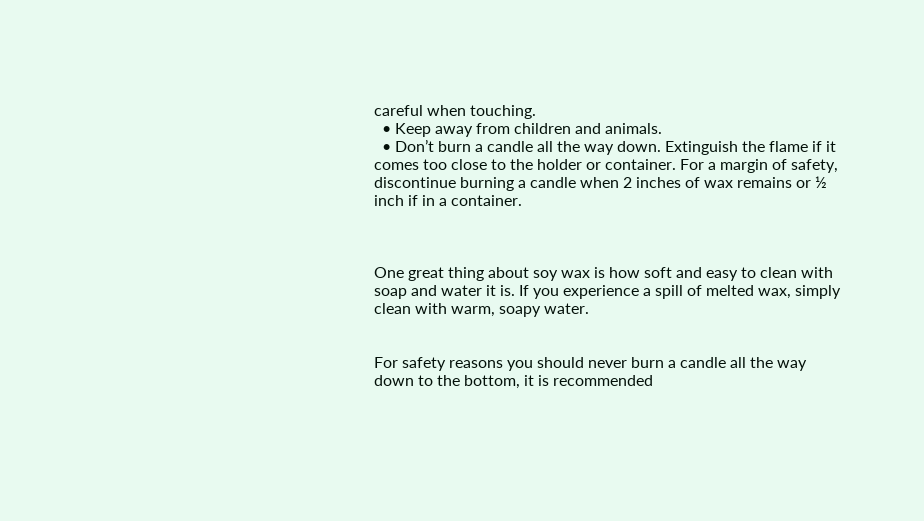careful when touching.
  • Keep away from children and animals.
  • Don’t burn a candle all the way down. Extinguish the flame if it comes too close to the holder or container. For a margin of safety, discontinue burning a candle when 2 inches of wax remains or ½ inch if in a container.



One great thing about soy wax is how soft and easy to clean with soap and water it is. If you experience a spill of melted wax, simply clean with warm, soapy water.


For safety reasons you should never burn a candle all the way down to the bottom, it is recommended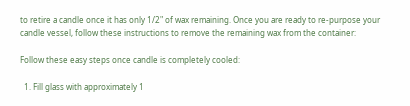to retire a candle once it has only 1/2" of wax remaining. Once you are ready to re-purpose your candle vessel, follow these instructions to remove the remaining wax from the container:

Follow these easy steps once candle is completely cooled:

  1. Fill glass with approximately 1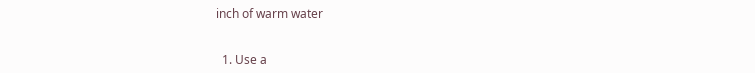inch of warm water


  1. Use a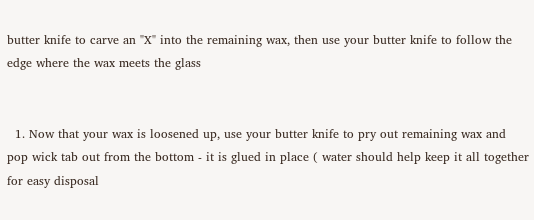butter knife to carve an "X" into the remaining wax, then use your butter knife to follow the edge where the wax meets the glass


  1. Now that your wax is loosened up, use your butter knife to pry out remaining wax and pop wick tab out from the bottom - it is glued in place ( water should help keep it all together for easy disposal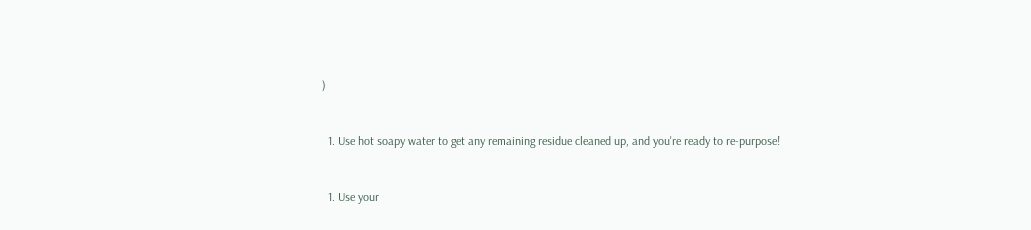)


  1. Use hot soapy water to get any remaining residue cleaned up, and you're ready to re-purpose!


  1. Use your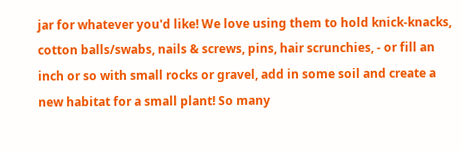jar for whatever you'd like! We love using them to hold knick-knacks, cotton balls/swabs, nails & screws, pins, hair scrunchies, - or fill an inch or so with small rocks or gravel, add in some soil and create a new habitat for a small plant! So many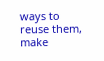ways to reuse them, make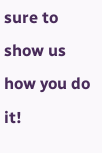sure to show us how you do it!